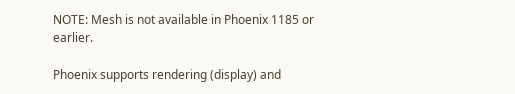NOTE: Mesh is not available in Phoenix 1185 or earlier.

Phoenix supports rendering (display) and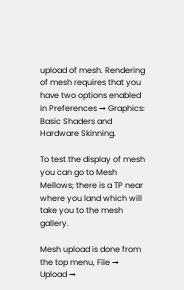upload of mesh. Rendering of mesh requires that you have two options enabled in Preferences → Graphics: Basic Shaders and Hardware Skinning.

To test the display of mesh you can go to Mesh Mellows; there is a TP near where you land which will take you to the mesh gallery.

Mesh upload is done from the top menu, File → Upload →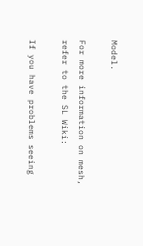Model.

For more information on mesh, refer to the SL Wiki:

If you have problems seeing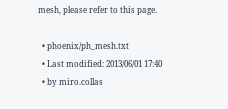mesh, please refer to this page.

  • phoenix/ph_mesh.txt
  • Last modified: 2013/06/01 17:40
  • by miro.collas